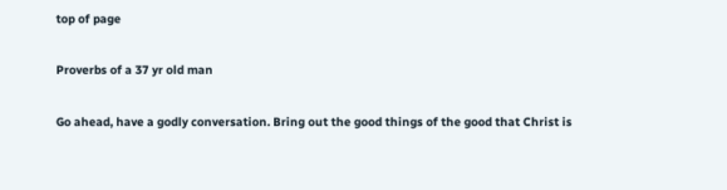top of page

Proverbs of a 37 yr old man

Go ahead, have a godly conversation. Bring out the good things of the good that Christ is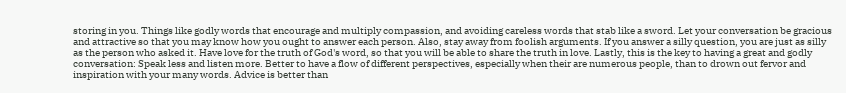storing in you. Things like godly words that encourage and multiply compassion, and avoiding careless words that stab like a sword. Let your conversation be gracious and attractive so that you may know how you ought to answer each person. Also, stay away from foolish arguments. If you answer a silly question, you are just as silly as the person who asked it. Have love for the truth of God's word, so that you will be able to share the truth in love. Lastly, this is the key to having a great and godly conversation: Speak less and listen more. Better to have a flow of different perspectives, especially when their are numerous people, than to drown out fervor and inspiration with your many words. Advice is better than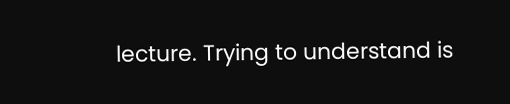lecture. Trying to understand is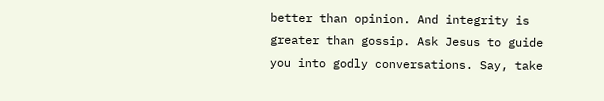better than opinion. And integrity is greater than gossip. Ask Jesus to guide you into godly conversations. Say, take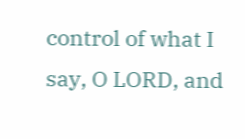control of what I say, O LORD, and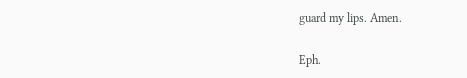guard my lips. Amen.

Eph.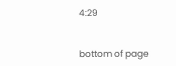4:29


bottom of page